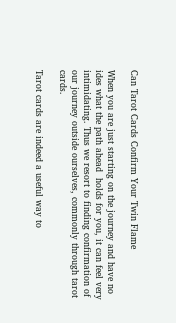Can Tarot Cards Confirm Your Twin Flame

When you are just starting on the journey and have no ides what the path ahead  holds for you, it can feel very intimidating. Thus we resort to finding confirmation of our journey outside ourselves, commonly through tarot cards.

Tarot cards are indeed a useful way to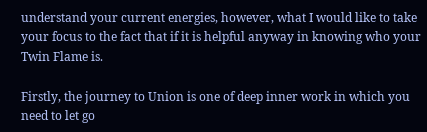understand your current energies, however, what I would like to take your focus to the fact that if it is helpful anyway in knowing who your Twin Flame is.

Firstly, the journey to Union is one of deep inner work in which you need to let go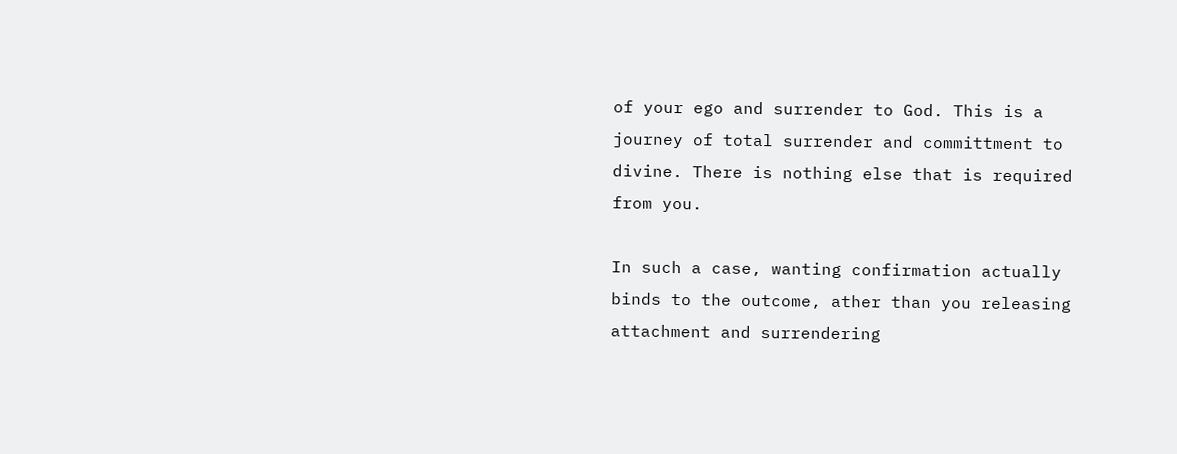of your ego and surrender to God. This is a journey of total surrender and committment to divine. There is nothing else that is required from you.

In such a case, wanting confirmation actually binds to the outcome, ather than you releasing attachment and surrendering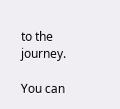to the journey.

You can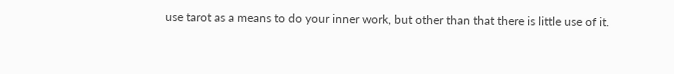use tarot as a means to do your inner work, but other than that there is little use of it.